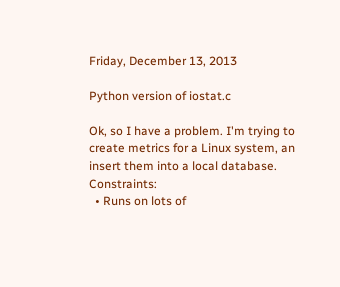Friday, December 13, 2013

Python version of iostat.c

Ok, so I have a problem. I'm trying to create metrics for a Linux system, an insert them into a local database. Constraints:
  • Runs on lots of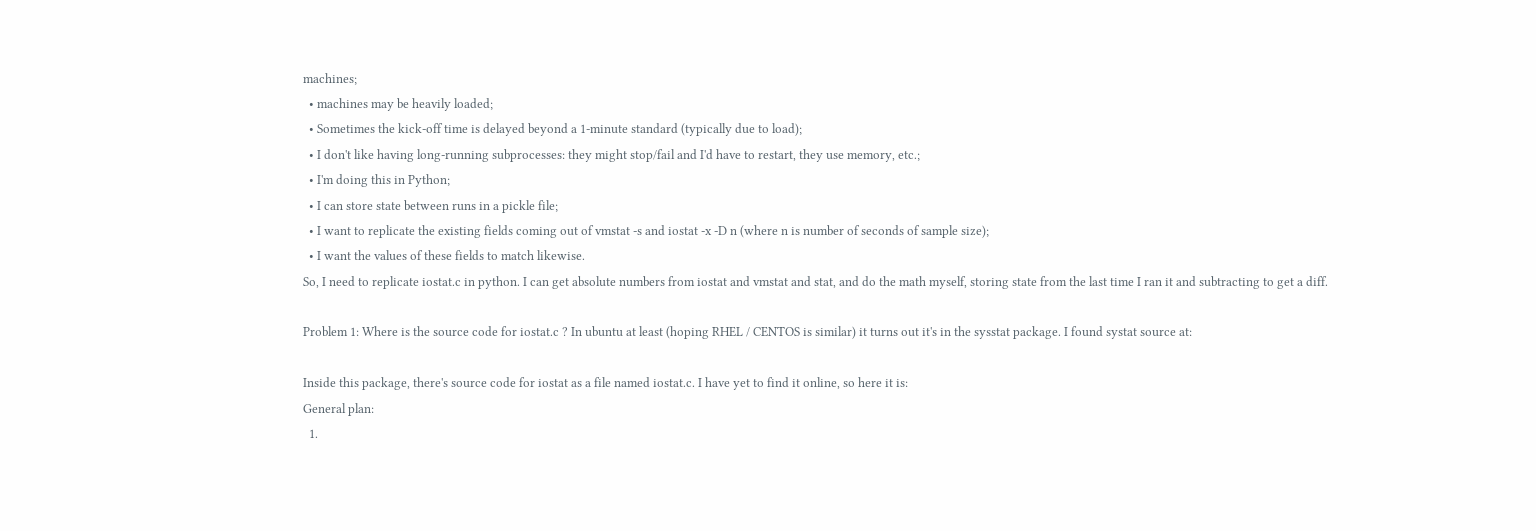machines;
  • machines may be heavily loaded;
  • Sometimes the kick-off time is delayed beyond a 1-minute standard (typically due to load);
  • I don't like having long-running subprocesses: they might stop/fail and I'd have to restart, they use memory, etc.;
  • I'm doing this in Python;
  • I can store state between runs in a pickle file;
  • I want to replicate the existing fields coming out of vmstat -s and iostat -x -D n (where n is number of seconds of sample size);
  • I want the values of these fields to match likewise.
So, I need to replicate iostat.c in python. I can get absolute numbers from iostat and vmstat and stat, and do the math myself, storing state from the last time I ran it and subtracting to get a diff.

Problem 1: Where is the source code for iostat.c ? In ubuntu at least (hoping RHEL / CENTOS is similar) it turns out it's in the sysstat package. I found systat source at:

Inside this package, there's source code for iostat as a file named iostat.c. I have yet to find it online, so here it is:
General plan:
  1.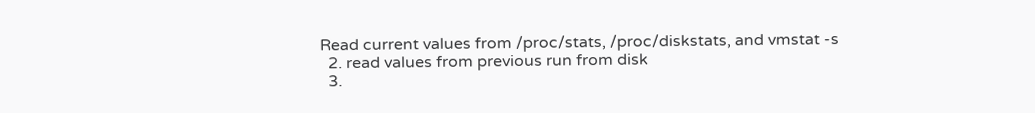Read current values from /proc/stats, /proc/diskstats, and vmstat -s
  2. read values from previous run from disk
  3.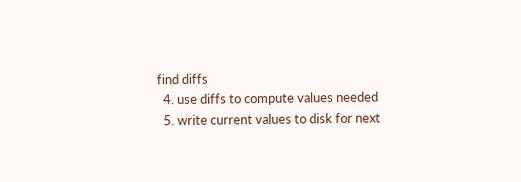find diffs
  4. use diffs to compute values needed
  5. write current values to disk for next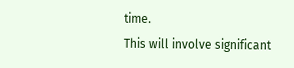time.
This will involve significant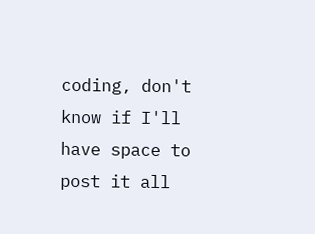coding, don't know if I'll have space to post it all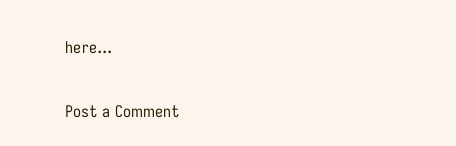here...

Post a Comment